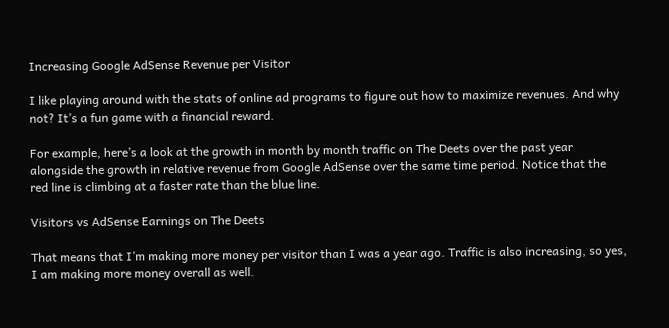Increasing Google AdSense Revenue per Visitor

I like playing around with the stats of online ad programs to figure out how to maximize revenues. And why not? It’s a fun game with a financial reward.

For example, here’s a look at the growth in month by month traffic on The Deets over the past year alongside the growth in relative revenue from Google AdSense over the same time period. Notice that the red line is climbing at a faster rate than the blue line.

Visitors vs AdSense Earnings on The Deets

That means that I’m making more money per visitor than I was a year ago. Traffic is also increasing, so yes, I am making more money overall as well.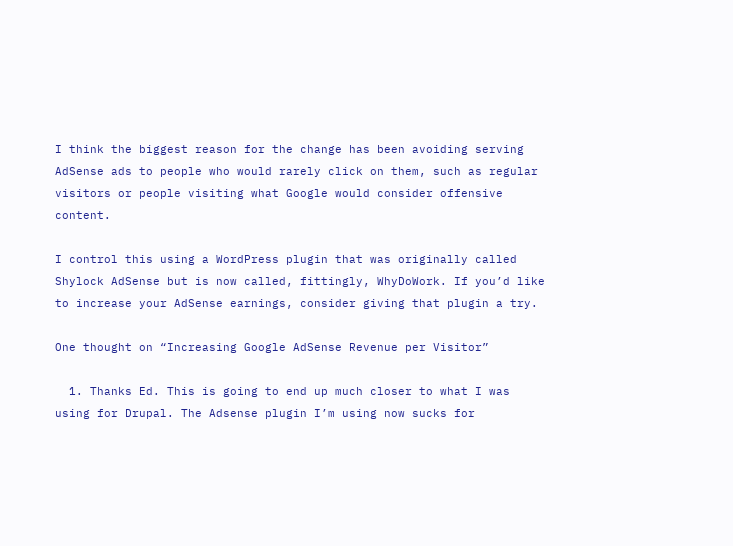I think the biggest reason for the change has been avoiding serving AdSense ads to people who would rarely click on them, such as regular visitors or people visiting what Google would consider offensive content.

I control this using a WordPress plugin that was originally called Shylock AdSense but is now called, fittingly, WhyDoWork. If you’d like to increase your AdSense earnings, consider giving that plugin a try.

One thought on “Increasing Google AdSense Revenue per Visitor”

  1. Thanks Ed. This is going to end up much closer to what I was using for Drupal. The Adsense plugin I’m using now sucks for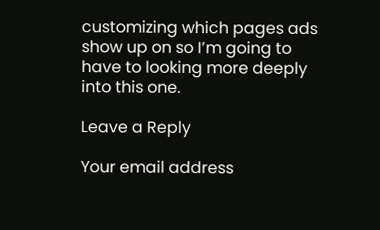customizing which pages ads show up on so I’m going to have to looking more deeply into this one.

Leave a Reply

Your email address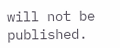will not be published.